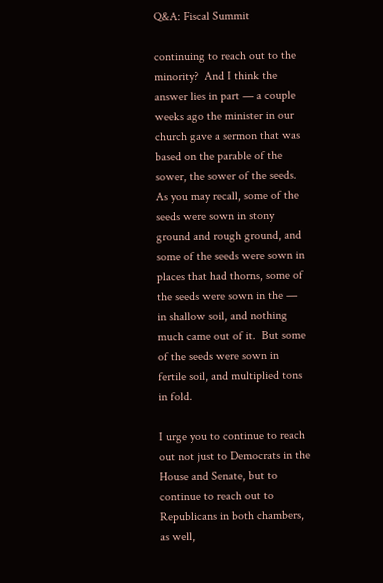Q&A: Fiscal Summit

continuing to reach out to the minority?  And I think the answer lies in part — a couple weeks ago the minister in our church gave a sermon that was based on the parable of the sower, the sower of the seeds.  As you may recall, some of the seeds were sown in stony ground and rough ground, and some of the seeds were sown in places that had thorns, some of the seeds were sown in the — in shallow soil, and nothing much came out of it.  But some of the seeds were sown in fertile soil, and multiplied tons in fold.

I urge you to continue to reach out not just to Democrats in the House and Senate, but to continue to reach out to Republicans in both chambers, as well,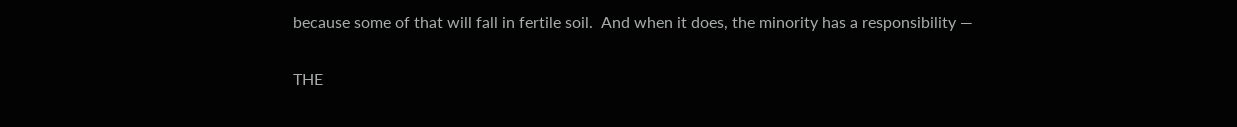because some of that will fall in fertile soil.  And when it does, the minority has a responsibility —

THE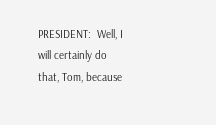PRESIDENT:  Well, I will certainly do that, Tom, because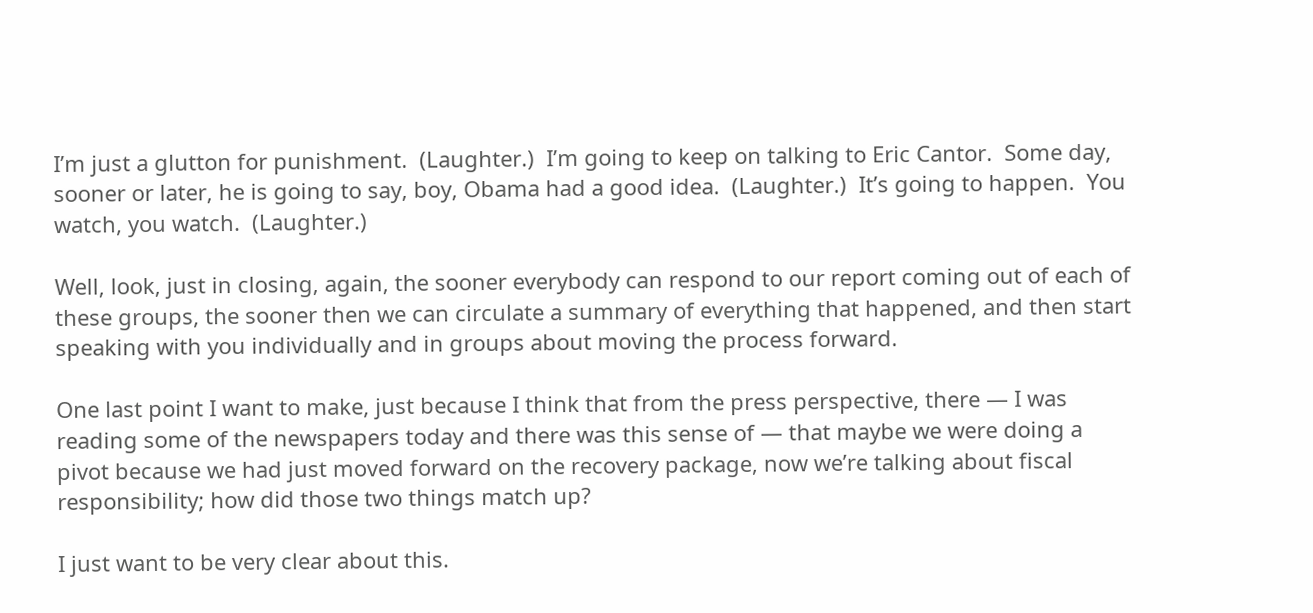I’m just a glutton for punishment.  (Laughter.)  I’m going to keep on talking to Eric Cantor.  Some day, sooner or later, he is going to say, boy, Obama had a good idea.  (Laughter.)  It’s going to happen.  You watch, you watch.  (Laughter.)

Well, look, just in closing, again, the sooner everybody can respond to our report coming out of each of these groups, the sooner then we can circulate a summary of everything that happened, and then start speaking with you individually and in groups about moving the process forward.

One last point I want to make, just because I think that from the press perspective, there — I was reading some of the newspapers today and there was this sense of — that maybe we were doing a pivot because we had just moved forward on the recovery package, now we’re talking about fiscal responsibility; how did those two things match up?

I just want to be very clear about this.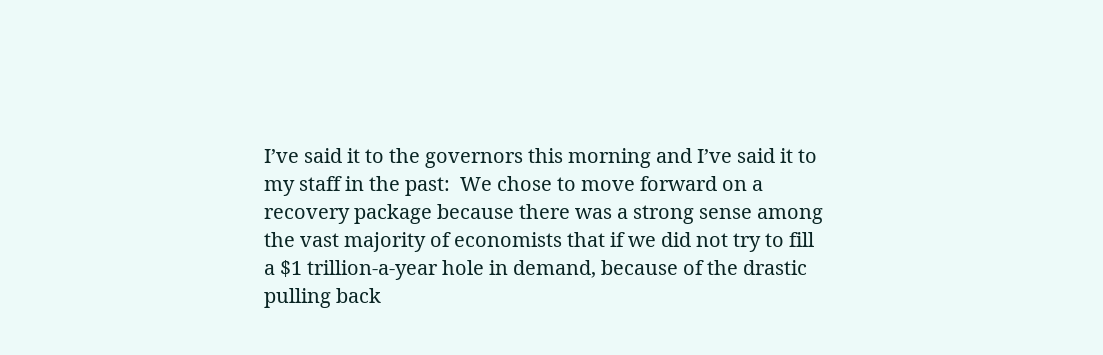I’ve said it to the governors this morning and I’ve said it to my staff in the past:  We chose to move forward on a recovery package because there was a strong sense among the vast majority of economists that if we did not try to fill a $1 trillion-a-year hole in demand, because of the drastic pulling back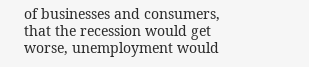of businesses and consumers, that the recession would get worse, unemployment would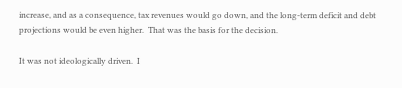increase, and as a consequence, tax revenues would go down, and the long-term deficit and debt projections would be even higher.  That was the basis for the decision.

It was not ideologically driven.  I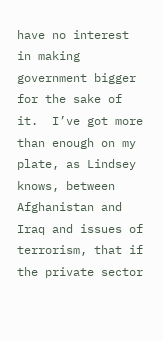have no interest in making government bigger for the sake of it.  I’ve got more than enough on my plate, as Lindsey knows, between Afghanistan and Iraq and issues of terrorism, that if the private sector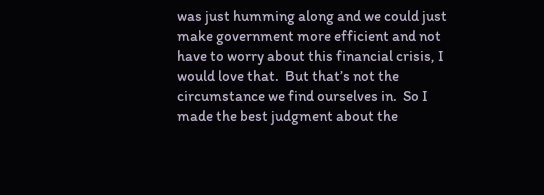was just humming along and we could just make government more efficient and not have to worry about this financial crisis, I would love that.  But that’s not the circumstance we find ourselves in.  So I made the best judgment about the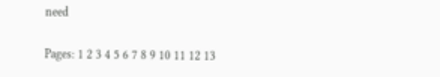need

Pages: 1 2 3 4 5 6 7 8 9 10 11 12 13